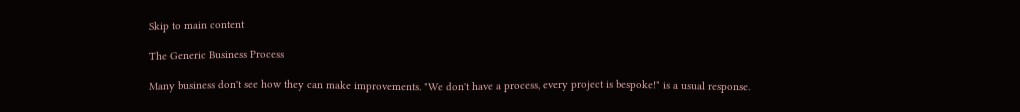Skip to main content

The Generic Business Process

Many business don't see how they can make improvements. "We don't have a process, every project is bespoke!" is a usual response.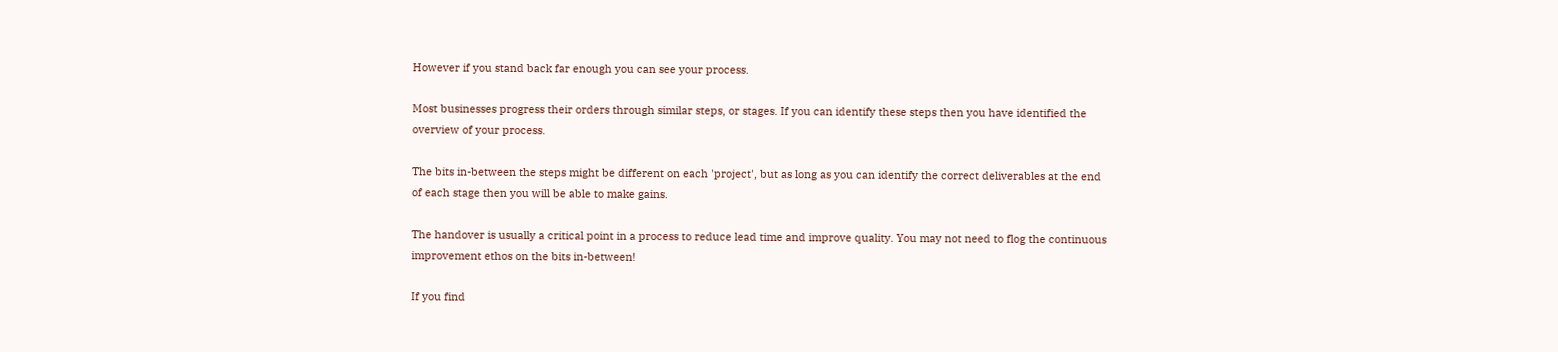However if you stand back far enough you can see your process.

Most businesses progress their orders through similar steps, or stages. If you can identify these steps then you have identified the overview of your process.

The bits in-between the steps might be different on each 'project', but as long as you can identify the correct deliverables at the end of each stage then you will be able to make gains.

The handover is usually a critical point in a process to reduce lead time and improve quality. You may not need to flog the continuous improvement ethos on the bits in-between!

If you find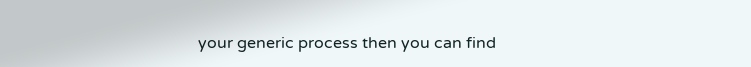your generic process then you can find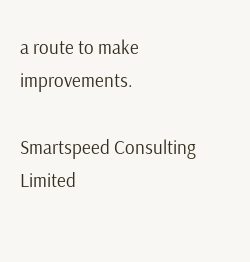a route to make improvements.

Smartspeed Consulting Limited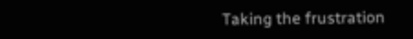Taking the frustration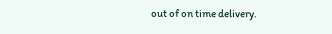out of on time delivery.